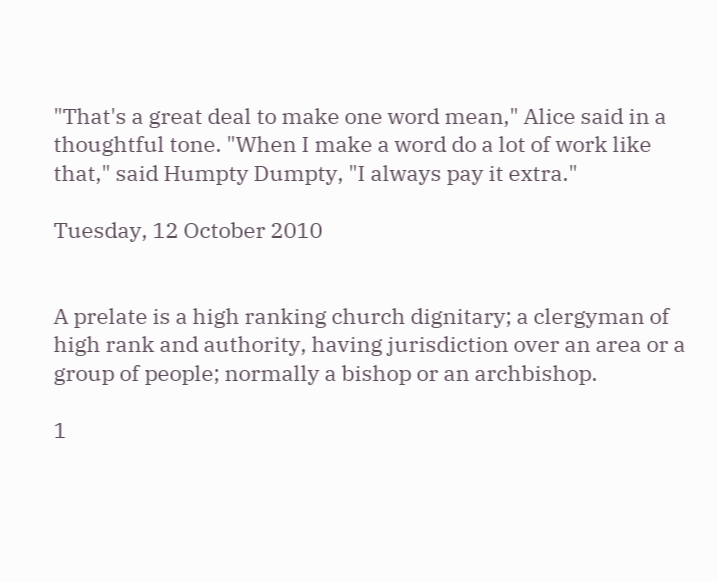"That's a great deal to make one word mean," Alice said in a thoughtful tone. "When I make a word do a lot of work like that," said Humpty Dumpty, "I always pay it extra."

Tuesday, 12 October 2010


A prelate is a high ranking church dignitary; a clergyman of high rank and authority, having jurisdiction over an area or a group of people; normally a bishop or an archbishop.

1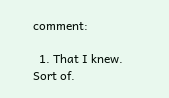comment:

  1. That I knew. Sort of.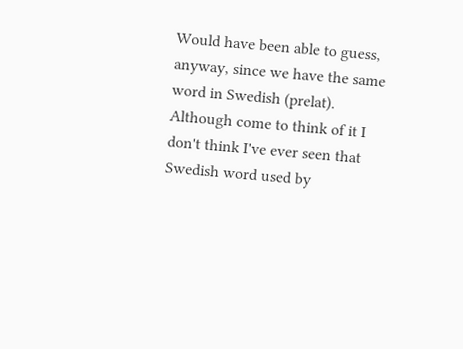Would have been able to guess, anyway, since we have the same word in Swedish (prelat). Although come to think of it I don't think I've ever seen that Swedish word used by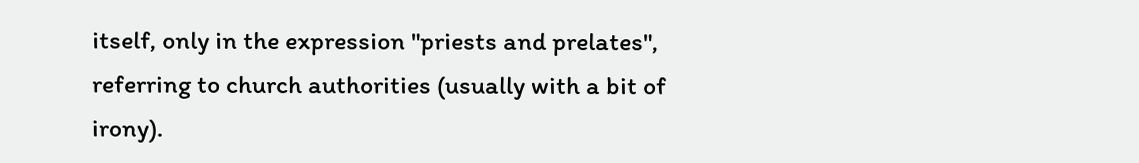itself, only in the expression "priests and prelates", referring to church authorities (usually with a bit of irony).